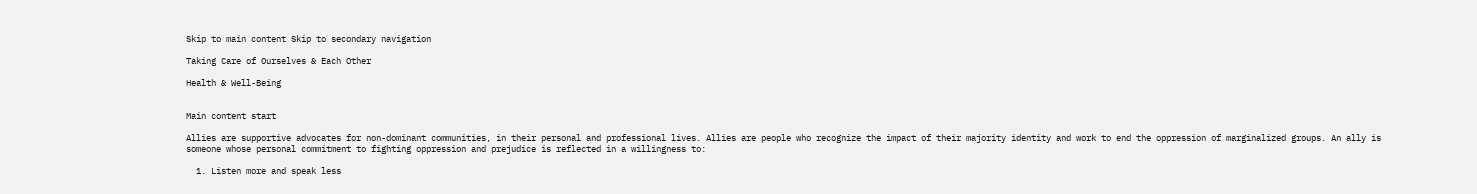Skip to main content Skip to secondary navigation

Taking Care of Ourselves & Each Other

Health & Well-Being


Main content start

Allies are supportive advocates for non-dominant communities, in their personal and professional lives. Allies are people who recognize the impact of their majority identity and work to end the oppression of marginalized groups. An ally is someone whose personal commitment to fighting oppression and prejudice is reflected in a willingness to:

  1. Listen more and speak less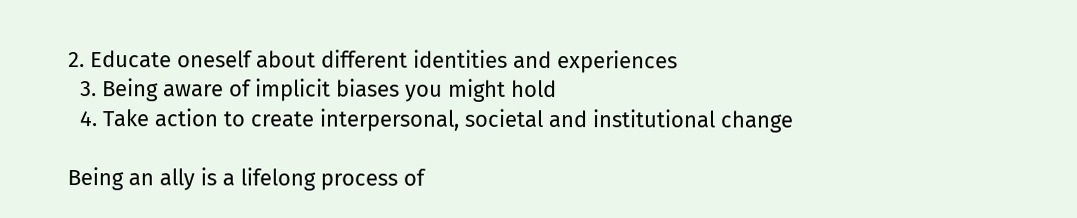2. Educate oneself about different identities and experiences
  3. Being aware of implicit biases you might hold
  4. Take action to create interpersonal, societal and institutional change

Being an ally is a lifelong process of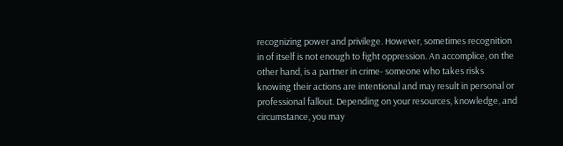recognizing power and privilege. However, sometimes recognition in of itself is not enough to fight oppression. An accomplice, on the other hand, is a partner in crime- someone who takes risks knowing their actions are intentional and may result in personal or professional fallout. Depending on your resources, knowledge, and circumstance, you may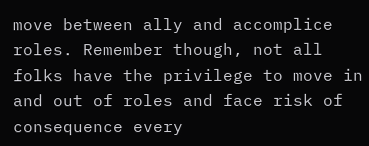move between ally and accomplice roles. Remember though, not all folks have the privilege to move in and out of roles and face risk of consequence every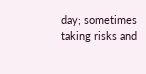day; sometimes taking risks and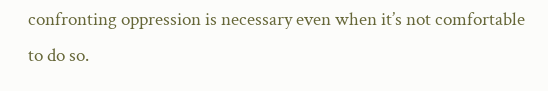confronting oppression is necessary even when it’s not comfortable to do so.